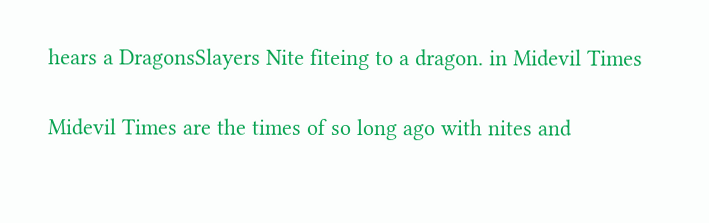hears a DragonsSlayers Nite fiteing to a dragon. in Midevil Times

Midevil Times are the times of so long ago with nites and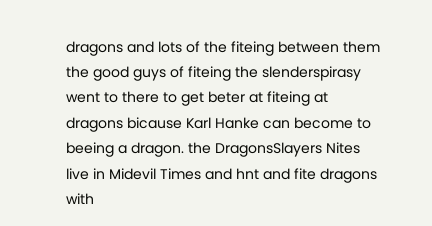dragons and lots of the fiteing between them the good guys of fiteing the slenderspirasy went to there to get beter at fiteing at dragons bicause Karl Hanke can become to beeing a dragon. the DragonsSlayers Nites live in Midevil Times and hnt and fite dragons with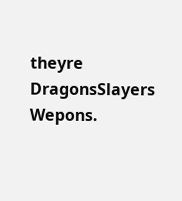theyre DragonsSlayers Wepons.